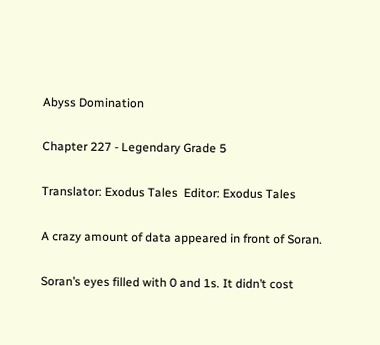Abyss Domination

Chapter 227 - Legendary Grade 5

Translator: Exodus Tales  Editor: Exodus Tales

A crazy amount of data appeared in front of Soran.

Soran’s eyes filled with 0 and 1s. It didn’t cost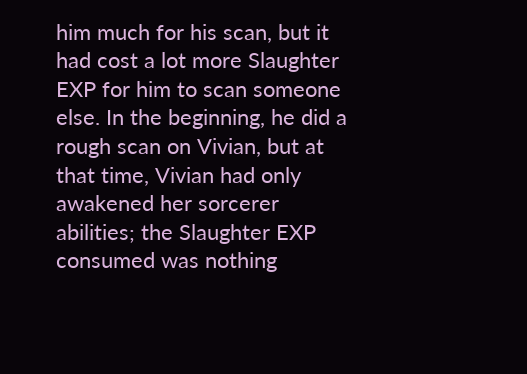him much for his scan, but it had cost a lot more Slaughter EXP for him to scan someone else. In the beginning, he did a rough scan on Vivian, but at that time, Vivian had only awakened her sorcerer abilities; the Slaughter EXP consumed was nothing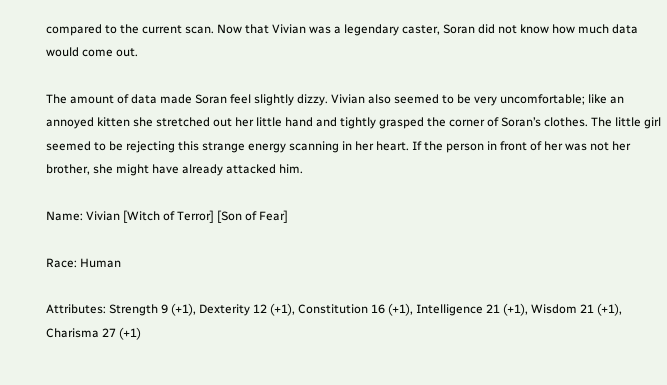compared to the current scan. Now that Vivian was a legendary caster, Soran did not know how much data would come out.

The amount of data made Soran feel slightly dizzy. Vivian also seemed to be very uncomfortable; like an annoyed kitten she stretched out her little hand and tightly grasped the corner of Soran’s clothes. The little girl seemed to be rejecting this strange energy scanning in her heart. If the person in front of her was not her brother, she might have already attacked him.

Name: Vivian [Witch of Terror] [Son of Fear]

Race: Human

Attributes: Strength 9 (+1), Dexterity 12 (+1), Constitution 16 (+1), Intelligence 21 (+1), Wisdom 21 (+1), Charisma 27 (+1)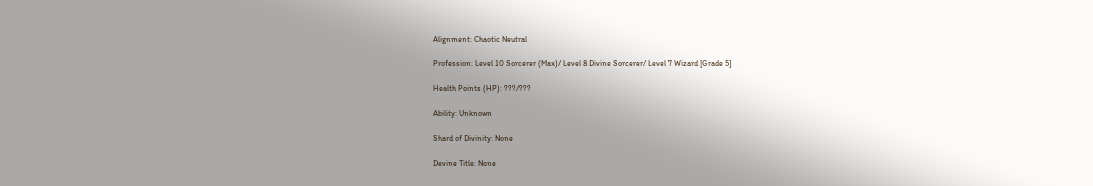Alignment: Chaotic Neutral

Profession: Level 10 Sorcerer (Max)/ Level 8 Divine Sorcerer/ Level 7 Wizard [Grade 5]

Health Points (HP): ???/???

Ability: Unknown

Shard of Divinity: None

Devine Title: None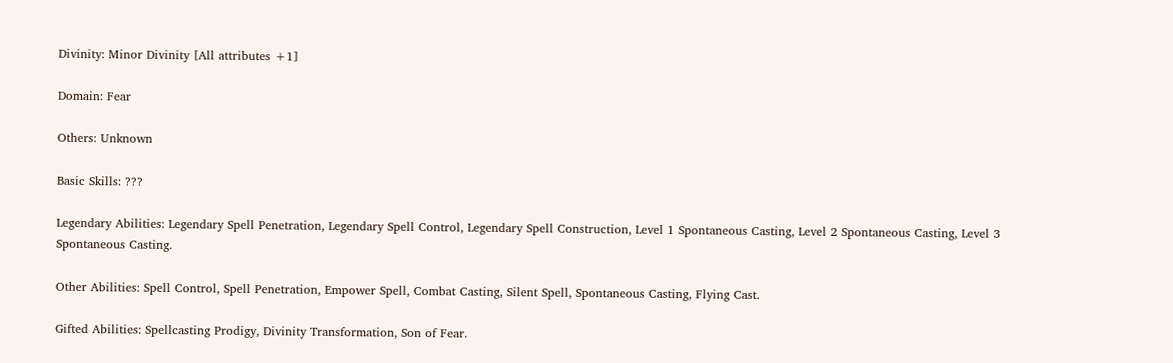Divinity: Minor Divinity [All attributes +1]

Domain: Fear

Others: Unknown

Basic Skills: ???

Legendary Abilities: Legendary Spell Penetration, Legendary Spell Control, Legendary Spell Construction, Level 1 Spontaneous Casting, Level 2 Spontaneous Casting, Level 3 Spontaneous Casting.

Other Abilities: Spell Control, Spell Penetration, Empower Spell, Combat Casting, Silent Spell, Spontaneous Casting, Flying Cast.

Gifted Abilities: Spellcasting Prodigy, Divinity Transformation, Son of Fear.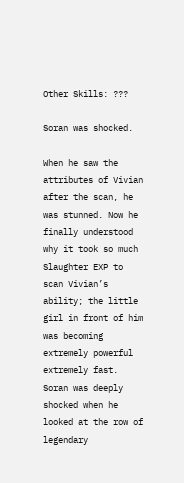Other Skills: ???

Soran was shocked.

When he saw the attributes of Vivian after the scan, he was stunned. Now he finally understood why it took so much Slaughter EXP to scan Vivian’s ability; the little girl in front of him was becoming extremely powerful extremely fast. Soran was deeply shocked when he looked at the row of legendary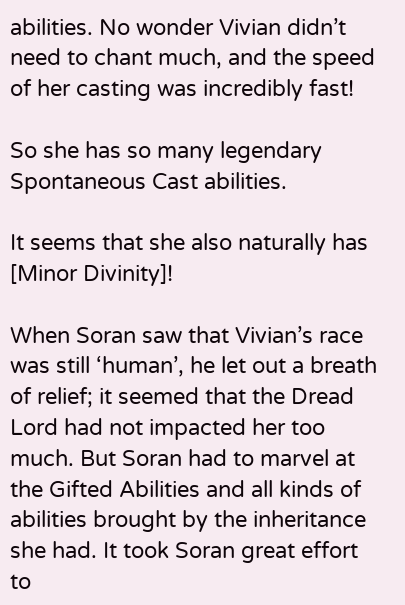abilities. No wonder Vivian didn’t need to chant much, and the speed of her casting was incredibly fast!

So she has so many legendary Spontaneous Cast abilities.

It seems that she also naturally has [Minor Divinity]!

When Soran saw that Vivian’s race was still ‘human’, he let out a breath of relief; it seemed that the Dread Lord had not impacted her too much. But Soran had to marvel at the Gifted Abilities and all kinds of abilities brought by the inheritance she had. It took Soran great effort to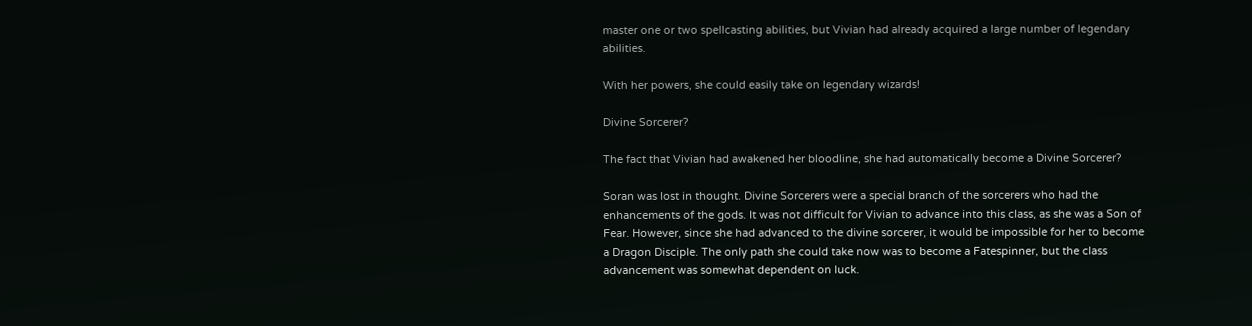master one or two spellcasting abilities, but Vivian had already acquired a large number of legendary abilities.

With her powers, she could easily take on legendary wizards!

Divine Sorcerer?

The fact that Vivian had awakened her bloodline, she had automatically become a Divine Sorcerer?

Soran was lost in thought. Divine Sorcerers were a special branch of the sorcerers who had the enhancements of the gods. It was not difficult for Vivian to advance into this class, as she was a Son of Fear. However, since she had advanced to the divine sorcerer, it would be impossible for her to become a Dragon Disciple. The only path she could take now was to become a Fatespinner, but the class advancement was somewhat dependent on luck.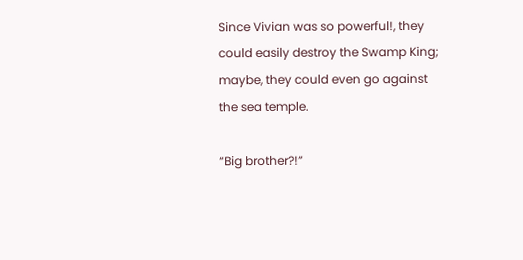Since Vivian was so powerful!, they could easily destroy the Swamp King; maybe, they could even go against the sea temple.

“Big brother?!”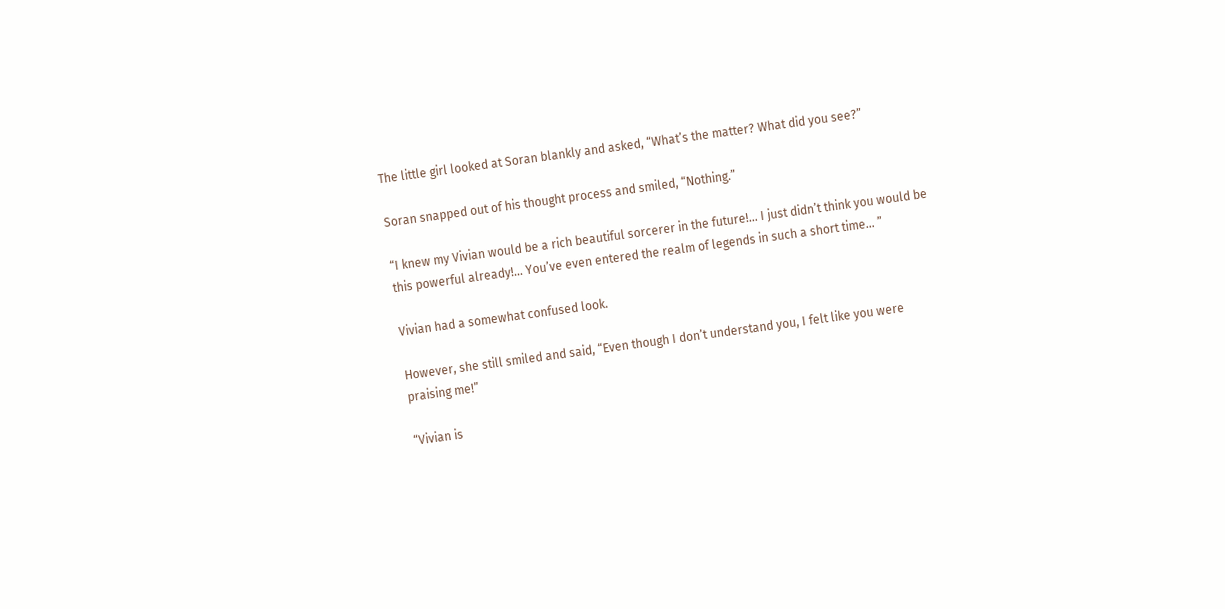The little girl looked at Soran blankly and asked, “What’s the matter? What did you see?”

Soran snapped out of his thought process and smiled, “Nothing.”

“I knew my Vivian would be a rich beautiful sorcerer in the future!… I just didn’t think you would be this powerful already!… You’ve even entered the realm of legends in such a short time… ”

Vivian had a somewhat confused look.

However, she still smiled and said, “Even though I don’t understand you, I felt like you were praising me!”

“Vivian is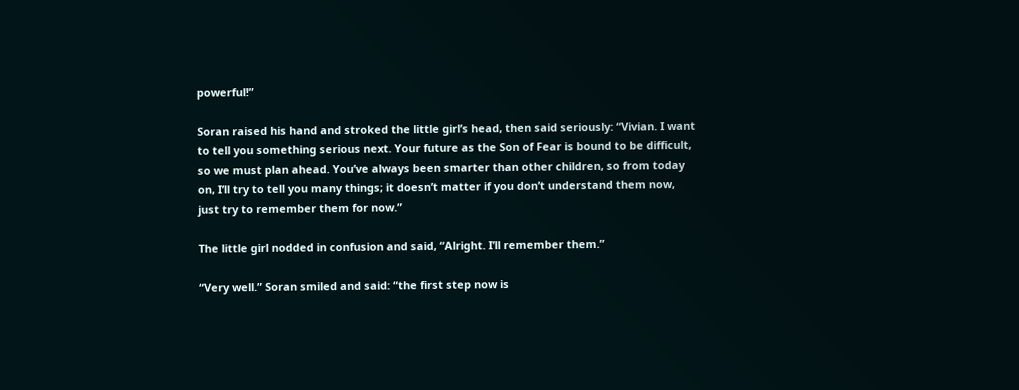powerful!”

Soran raised his hand and stroked the little girl’s head, then said seriously: “Vivian. I want to tell you something serious next. Your future as the Son of Fear is bound to be difficult, so we must plan ahead. You’ve always been smarter than other children, so from today on, I’ll try to tell you many things; it doesn’t matter if you don’t understand them now, just try to remember them for now.”

The little girl nodded in confusion and said, “Alright. I’ll remember them.”

“Very well.” Soran smiled and said: “the first step now is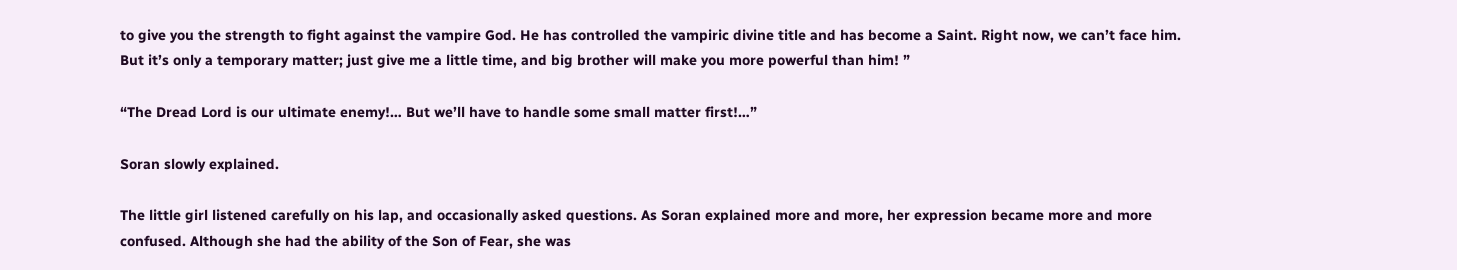to give you the strength to fight against the vampire God. He has controlled the vampiric divine title and has become a Saint. Right now, we can’t face him. But it’s only a temporary matter; just give me a little time, and big brother will make you more powerful than him! ”

“The Dread Lord is our ultimate enemy!… But we’ll have to handle some small matter first!…”

Soran slowly explained.

The little girl listened carefully on his lap, and occasionally asked questions. As Soran explained more and more, her expression became more and more confused. Although she had the ability of the Son of Fear, she was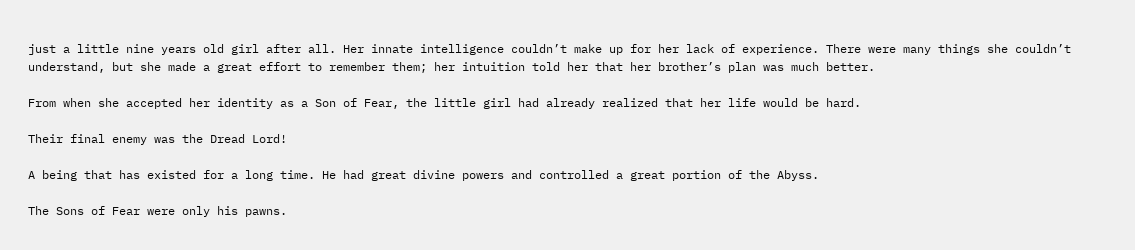just a little nine years old girl after all. Her innate intelligence couldn’t make up for her lack of experience. There were many things she couldn’t understand, but she made a great effort to remember them; her intuition told her that her brother’s plan was much better.

From when she accepted her identity as a Son of Fear, the little girl had already realized that her life would be hard.

Their final enemy was the Dread Lord!

A being that has existed for a long time. He had great divine powers and controlled a great portion of the Abyss.

The Sons of Fear were only his pawns.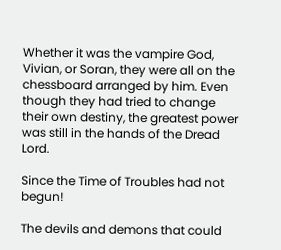Whether it was the vampire God, Vivian, or Soran, they were all on the chessboard arranged by him. Even though they had tried to change their own destiny, the greatest power was still in the hands of the Dread Lord.

Since the Time of Troubles had not begun!

The devils and demons that could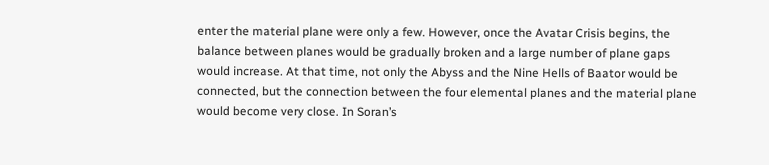enter the material plane were only a few. However, once the Avatar Crisis begins, the balance between planes would be gradually broken and a large number of plane gaps would increase. At that time, not only the Abyss and the Nine Hells of Baator would be connected, but the connection between the four elemental planes and the material plane would become very close. In Soran’s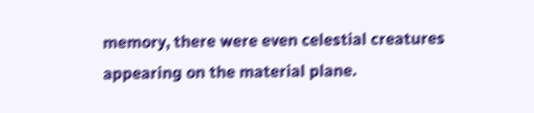memory, there were even celestial creatures appearing on the material plane.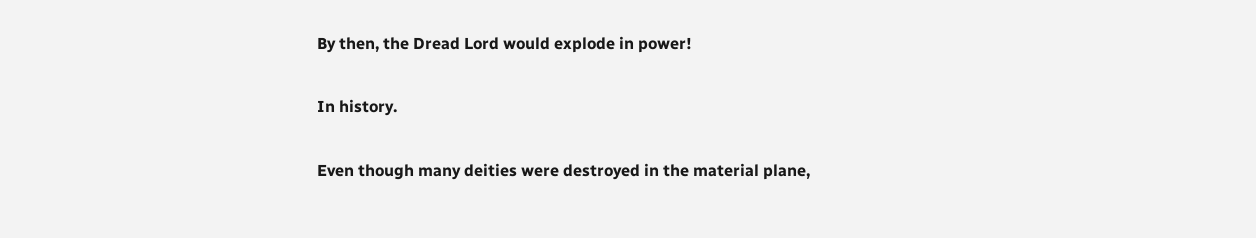By then, the Dread Lord would explode in power!

In history.

Even though many deities were destroyed in the material plane,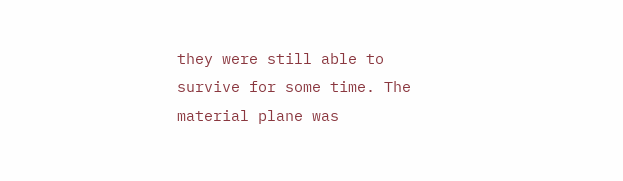they were still able to survive for some time. The material plane was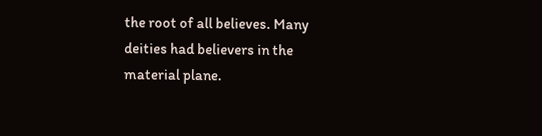the root of all believes. Many deities had believers in the material plane.